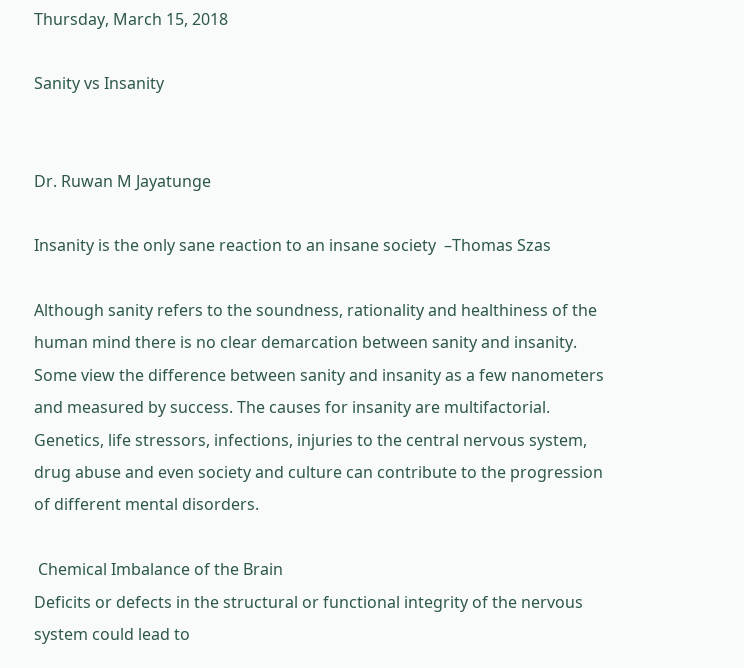Thursday, March 15, 2018

Sanity vs Insanity


Dr. Ruwan M Jayatunge

Insanity is the only sane reaction to an insane society  –Thomas Szas

Although sanity refers to the soundness, rationality and healthiness of the human mind there is no clear demarcation between sanity and insanity. Some view the difference between sanity and insanity as a few nanometers and measured by success. The causes for insanity are multifactorial. Genetics, life stressors, infections, injuries to the central nervous system, drug abuse and even society and culture can contribute to the progression of different mental disorders.

 Chemical Imbalance of the Brain
Deficits or defects in the structural or functional integrity of the nervous system could lead to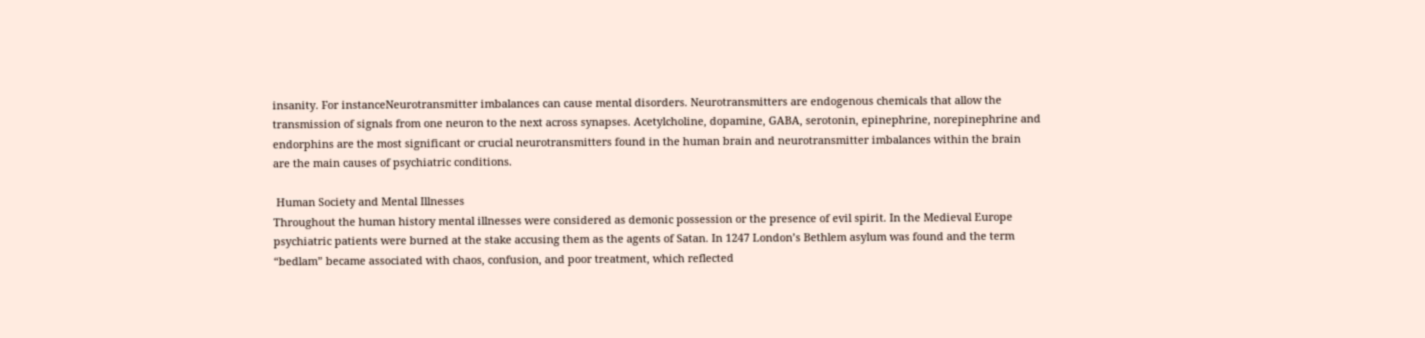insanity. For instanceNeurotransmitter imbalances can cause mental disorders. Neurotransmitters are endogenous chemicals that allow the transmission of signals from one neuron to the next across synapses. Acetylcholine, dopamine, GABA, serotonin, epinephrine, norepinephrine and endorphins are the most significant or crucial neurotransmitters found in the human brain and neurotransmitter imbalances within the brain   are the main causes of psychiatric conditions.

 Human Society and Mental Illnesses
Throughout the human history mental illnesses were considered as demonic possession or the presence of evil spirit. In the Medieval Europe psychiatric patients were burned at the stake accusing them as the agents of Satan. In 1247 London’s Bethlem asylum was found and the term “bedlam” became associated with chaos, confusion, and poor treatment, which reflected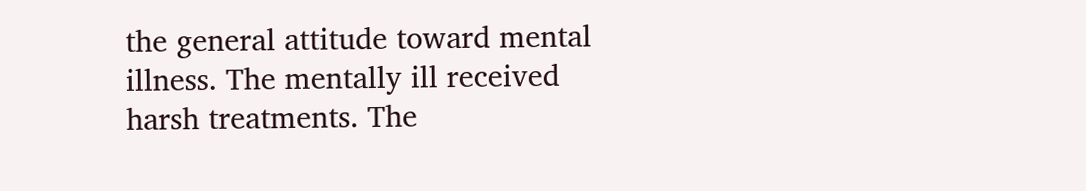the general attitude toward mental illness. The mentally ill received harsh treatments. The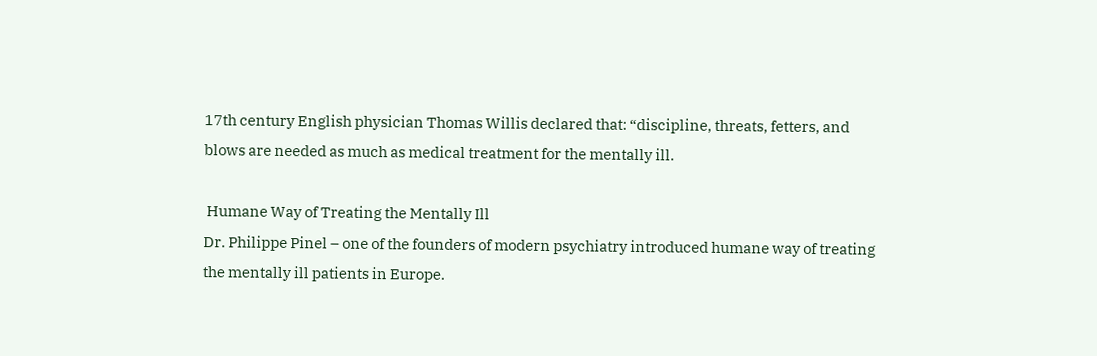17th century English physician Thomas Willis declared that: “discipline, threats, fetters, and blows are needed as much as medical treatment for the mentally ill.

 Humane Way of Treating the Mentally Ill
Dr. Philippe Pinel – one of the founders of modern psychiatry introduced humane way of treating the mentally ill patients in Europe.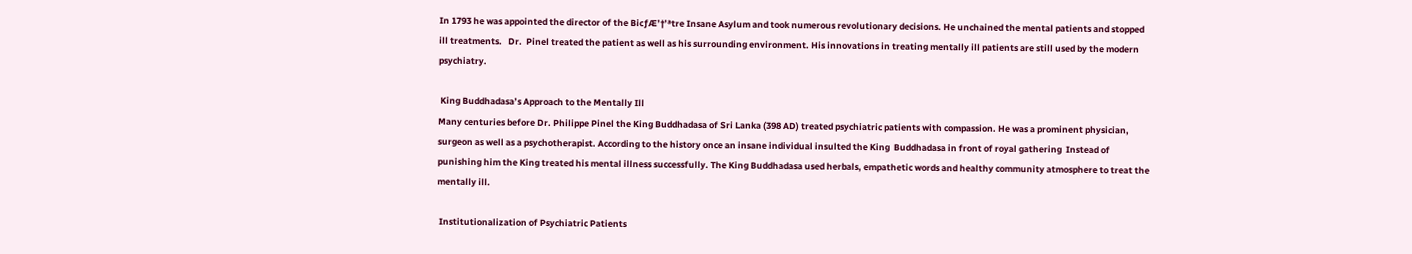In 1793 he was appointed the director of the BicƒÆ’†’ªtre Insane Asylum and took numerous revolutionary decisions. He unchained the mental patients and stopped ill treatments.   Dr.  Pinel treated the patient as well as his surrounding environment. His innovations in treating mentally ill patients are still used by the modern psychiatry.

 King Buddhadasa’s Approach to the Mentally Ill
Many centuries before Dr. Philippe Pinel the King Buddhadasa of Sri Lanka (398 AD) treated psychiatric patients with compassion. He was a prominent physician, surgeon as well as a psychotherapist. According to the history once an insane individual insulted the King  Buddhadasa in front of royal gathering  Instead of punishing him the King treated his mental illness successfully. The King Buddhadasa used herbals, empathetic words and healthy community atmosphere to treat the mentally ill.

 Institutionalization of Psychiatric Patients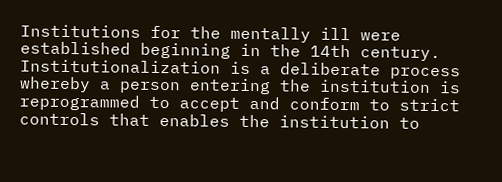Institutions for the mentally ill were established beginning in the 14th century. Institutionalization is a deliberate process whereby a person entering the institution is reprogrammed to accept and conform to strict controls that enables the institution to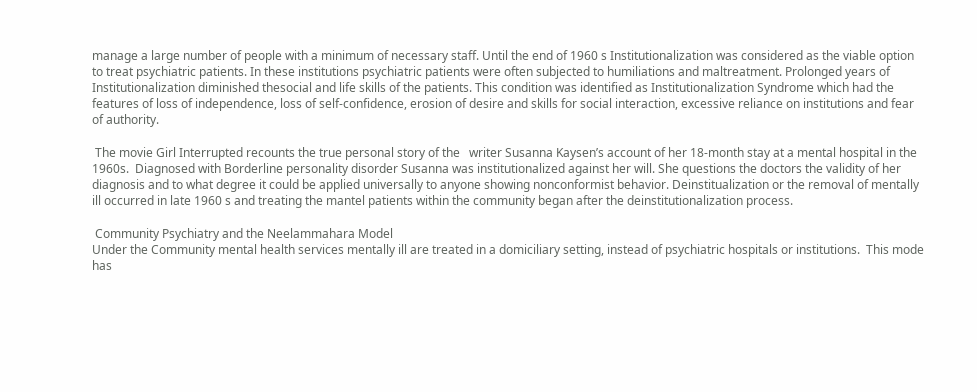manage a large number of people with a minimum of necessary staff. Until the end of 1960 s Institutionalization was considered as the viable option to treat psychiatric patients. In these institutions psychiatric patients were often subjected to humiliations and maltreatment. Prolonged years of Institutionalization diminished thesocial and life skills of the patients. This condition was identified as Institutionalization Syndrome which had the features of loss of independence, loss of self-confidence, erosion of desire and skills for social interaction, excessive reliance on institutions and fear of authority.

 The movie Girl Interrupted recounts the true personal story of the   writer Susanna Kaysen’s account of her 18-month stay at a mental hospital in the 1960s.  Diagnosed with Borderline personality disorder Susanna was institutionalized against her will. She questions the doctors the validity of her diagnosis and to what degree it could be applied universally to anyone showing nonconformist behavior. Deinstitualization or the removal of mentally ill occurred in late 1960 s and treating the mantel patients within the community began after the deinstitutionalization process.

 Community Psychiatry and the Neelammahara Model
Under the Community mental health services mentally ill are treated in a domiciliary setting, instead of psychiatric hospitals or institutions.  This mode has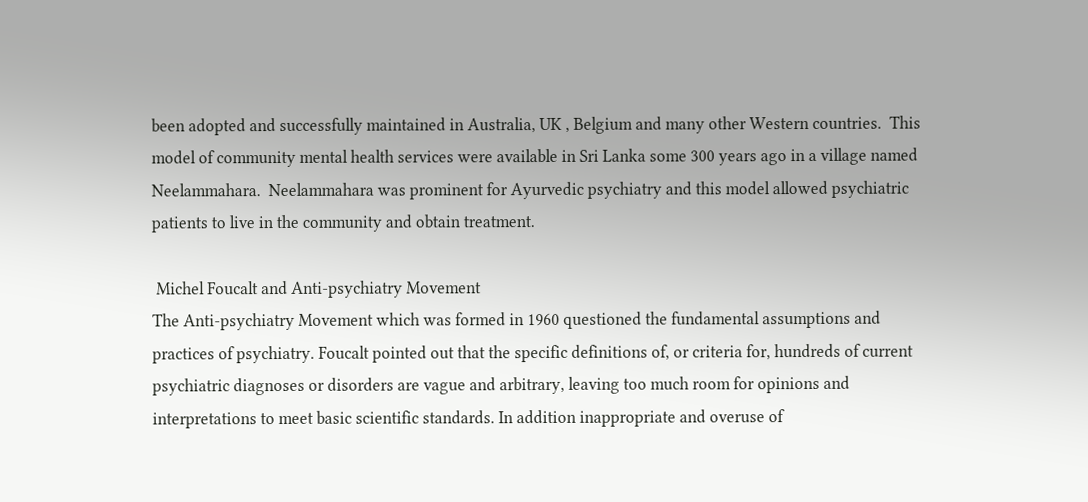been adopted and successfully maintained in Australia, UK , Belgium and many other Western countries.  This model of community mental health services were available in Sri Lanka some 300 years ago in a village named Neelammahara.  Neelammahara was prominent for Ayurvedic psychiatry and this model allowed psychiatric patients to live in the community and obtain treatment.

 Michel Foucalt and Anti-psychiatry Movement
The Anti-psychiatry Movement which was formed in 1960 questioned the fundamental assumptions and practices of psychiatry. Foucalt pointed out that the specific definitions of, or criteria for, hundreds of current psychiatric diagnoses or disorders are vague and arbitrary, leaving too much room for opinions and interpretations to meet basic scientific standards. In addition inappropriate and overuse of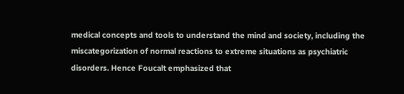medical concepts and tools to understand the mind and society, including the miscategorization of normal reactions to extreme situations as psychiatric disorders. Hence Foucalt emphasized that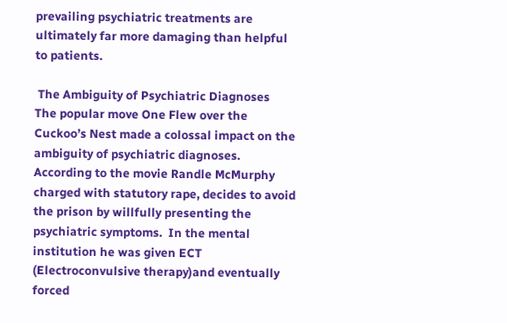prevailing psychiatric treatments are ultimately far more damaging than helpful to patients.

 The Ambiguity of Psychiatric Diagnoses
The popular move One Flew over the Cuckoo’s Nest made a colossal impact on the ambiguity of psychiatric diagnoses. According to the movie Randle McMurphy charged with statutory rape, decides to avoid the prison by willfully presenting the psychiatric symptoms.  In the mental institution he was given ECT (Electroconvulsive therapy)and eventually forced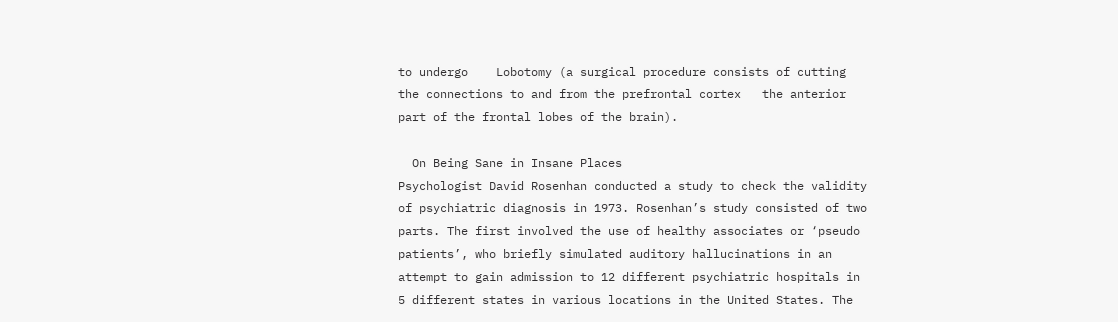to undergo    Lobotomy (a surgical procedure consists of cutting the connections to and from the prefrontal cortex   the anterior part of the frontal lobes of the brain).

  On Being Sane in Insane Places
Psychologist David Rosenhan conducted a study to check the validity of psychiatric diagnosis in 1973. Rosenhan’s study consisted of two parts. The first involved the use of healthy associates or ‘pseudo patients’, who briefly simulated auditory hallucinations in an attempt to gain admission to 12 different psychiatric hospitals in 5 different states in various locations in the United States. The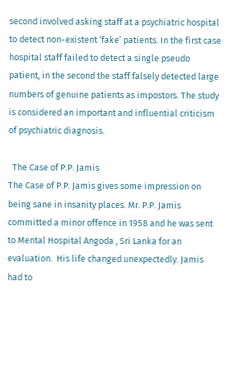second involved asking staff at a psychiatric hospital to detect non-existent ‘fake’ patients. In the first case hospital staff failed to detect a single pseudo patient, in the second the staff falsely detected large numbers of genuine patients as impostors. The study is considered an important and influential criticism of psychiatric diagnosis.

  The Case of P.P. Jamis
The Case of P.P. Jamis gives some impression on being sane in insanity places. Mr. P.P. Jamis committed a minor offence in 1958 and he was sent to Mental Hospital Angoda , Sri Lanka for an evaluation.  His life changed unexpectedly. Jamis had to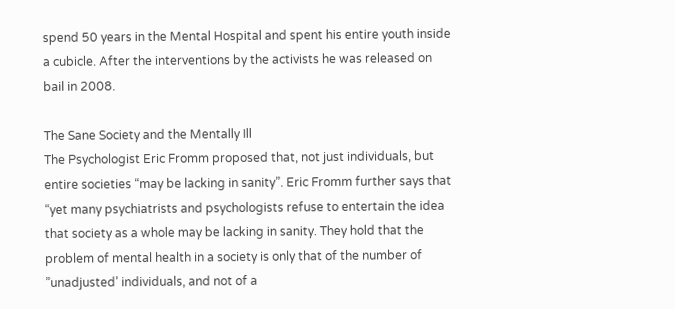spend 50 years in the Mental Hospital and spent his entire youth inside a cubicle. After the interventions by the activists he was released on bail in 2008.

The Sane Society and the Mentally Ill
The Psychologist Eric Fromm proposed that, not just individuals, but entire societies “may be lacking in sanity”. Eric Fromm further says that “yet many psychiatrists and psychologists refuse to entertain the idea that society as a whole may be lacking in sanity. They hold that the problem of mental health in a society is only that of the number of  ”unadjusted’ individuals, and not of a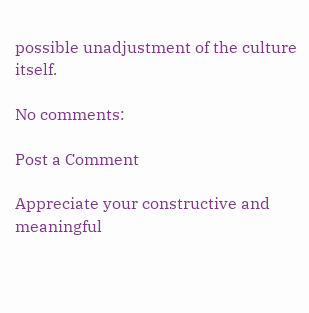possible unadjustment of the culture itself.

No comments:

Post a Comment

Appreciate your constructive and meaningful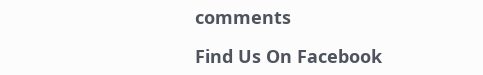comments

Find Us On Facebook